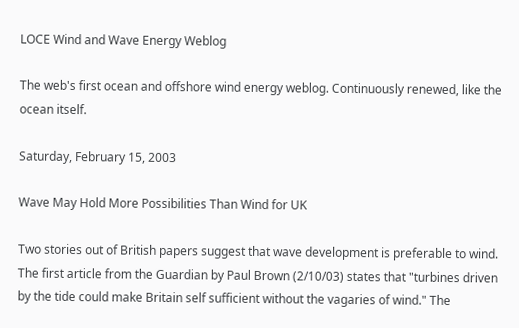LOCE Wind and Wave Energy Weblog

The web's first ocean and offshore wind energy weblog. Continuously renewed, like the ocean itself.

Saturday, February 15, 2003

Wave May Hold More Possibilities Than Wind for UK

Two stories out of British papers suggest that wave development is preferable to wind. The first article from the Guardian by Paul Brown (2/10/03) states that "turbines driven by the tide could make Britain self sufficient without the vagaries of wind." The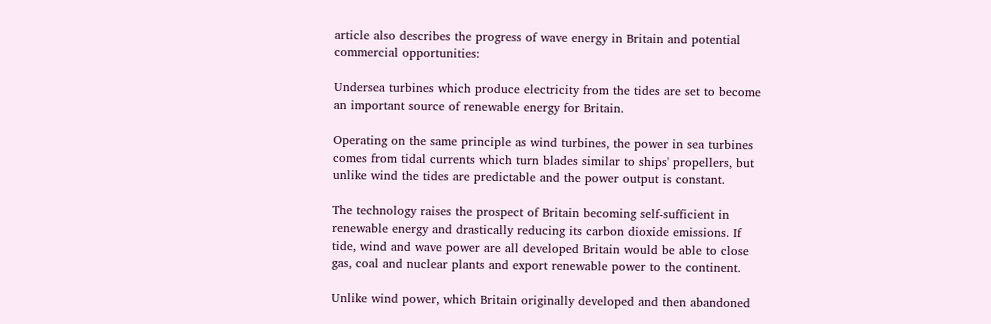article also describes the progress of wave energy in Britain and potential commercial opportunities:

Undersea turbines which produce electricity from the tides are set to become an important source of renewable energy for Britain.

Operating on the same principle as wind turbines, the power in sea turbines comes from tidal currents which turn blades similar to ships' propellers, but unlike wind the tides are predictable and the power output is constant.

The technology raises the prospect of Britain becoming self-sufficient in renewable energy and drastically reducing its carbon dioxide emissions. If tide, wind and wave power are all developed Britain would be able to close gas, coal and nuclear plants and export renewable power to the continent.

Unlike wind power, which Britain originally developed and then abandoned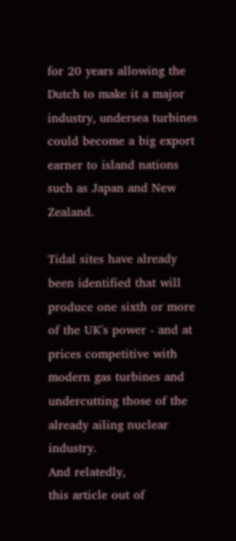for 20 years allowing the Dutch to make it a major industry, undersea turbines could become a big export earner to island nations such as Japan and New Zealand.

Tidal sites have already been identified that will produce one sixth or more of the UK's power - and at prices competitive with modern gas turbines and undercutting those of the already ailing nuclear industry.
And relatedly,
this article out of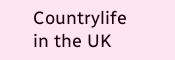Countrylife in the UK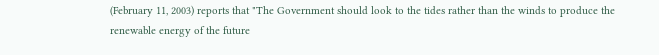(February 11, 2003) reports that "The Government should look to the tides rather than the winds to produce the renewable energy of the future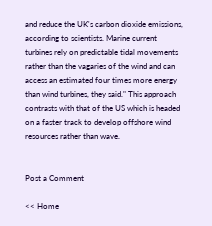and reduce the UK's carbon dioxide emissions, according to scientists. Marine current turbines rely on predictable tidal movements rather than the vagaries of the wind and can access an estimated four times more energy than wind turbines, they said." This approach contrasts with that of the US which is headed on a faster track to develop offshore wind resources rather than wave.


Post a Comment

<< Home